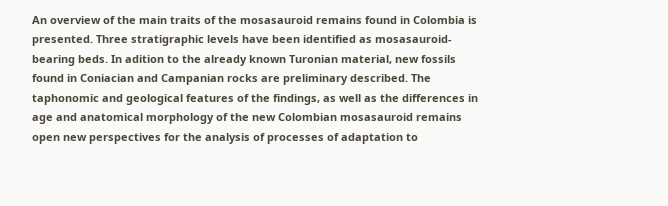An overview of the main traits of the mosasauroid remains found in Colombia is presented. Three stratigraphic levels have been identified as mosasauroid-bearing beds. In adition to the already known Turonian material, new fossils found in Coniacian and Campanian rocks are preliminary described. The taphonomic and geological features of the findings, as well as the differences in age and anatomical morphology of the new Colombian mosasauroid remains open new perspectives for the analysis of processes of adaptation to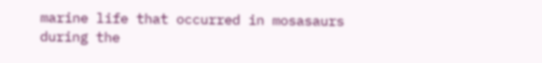marine life that occurred in mosasaurs during the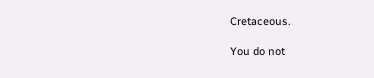Cretaceous.

You do not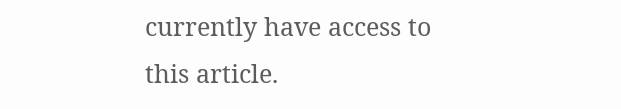currently have access to this article.